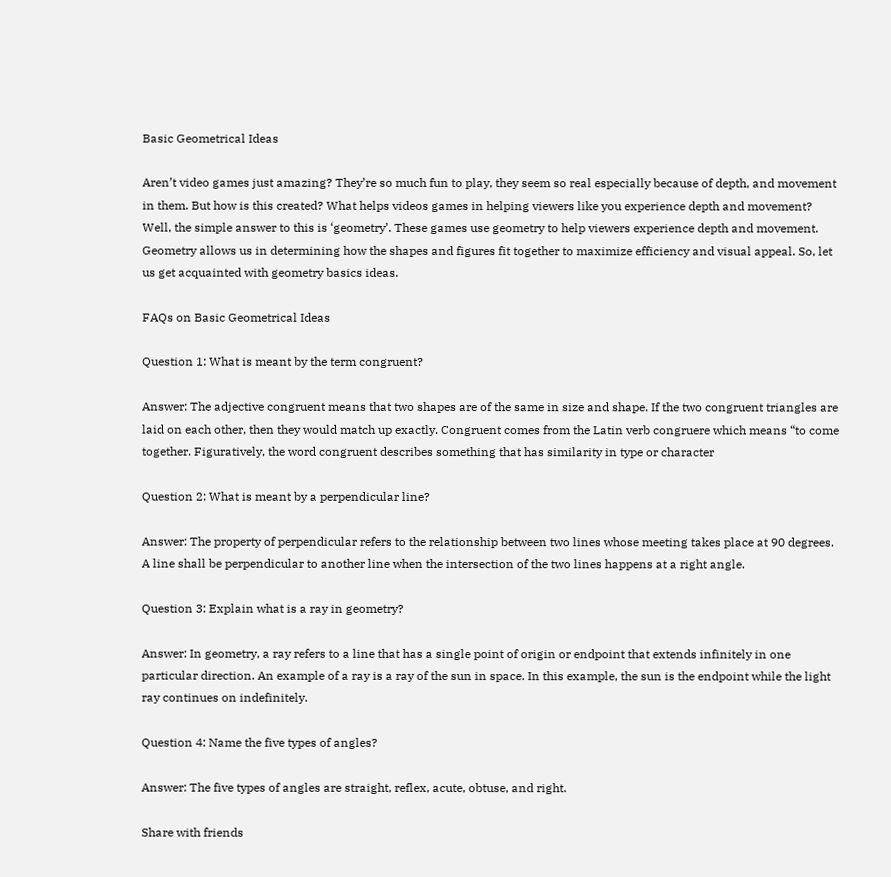Basic Geometrical Ideas

Aren’t video games just amazing? They’re so much fun to play, they seem so real especially because of depth, and movement in them. But how is this created? What helps videos games in helping viewers like you experience depth and movement? Well, the simple answer to this is ‘geometry’. These games use geometry to help viewers experience depth and movement. Geometry allows us in determining how the shapes and figures fit together to maximize efficiency and visual appeal. So, let us get acquainted with geometry basics ideas.

FAQs on Basic Geometrical Ideas

Question 1: What is meant by the term congruent?

Answer: The adjective congruent means that two shapes are of the same in size and shape. If the two congruent triangles are laid on each other, then they would match up exactly. Congruent comes from the Latin verb congruere which means “to come together. Figuratively, the word congruent describes something that has similarity in type or character

Question 2: What is meant by a perpendicular line?

Answer: The property of perpendicular refers to the relationship between two lines whose meeting takes place at 90 degrees.  A line shall be perpendicular to another line when the intersection of the two lines happens at a right angle.

Question 3: Explain what is a ray in geometry?

Answer: In geometry, a ray refers to a line that has a single point of origin or endpoint that extends infinitely in one particular direction. An example of a ray is a ray of the sun in space. In this example, the sun is the endpoint while the light ray continues on indefinitely.

Question 4: Name the five types of angles?

Answer: The five types of angles are straight, reflex, acute, obtuse, and right.

Share with friends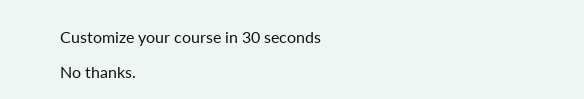Customize your course in 30 seconds

No thanks.